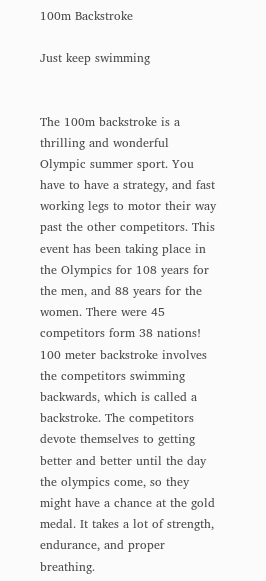100m Backstroke

Just keep swimming


The 100m backstroke is a thrilling and wonderful Olympic summer sport. You have to have a strategy, and fast working legs to motor their way past the other competitors. This event has been taking place in the Olympics for 108 years for the men, and 88 years for the women. There were 45 competitors form 38 nations! 100 meter backstroke involves the competitors swimming backwards, which is called a backstroke. The competitors devote themselves to getting better and better until the day the olympics come, so they might have a chance at the gold medal. It takes a lot of strength, endurance, and proper breathing.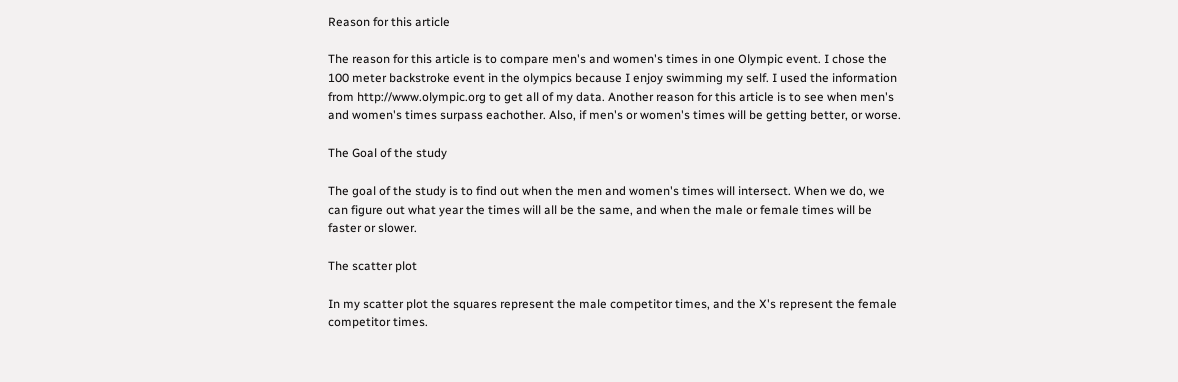Reason for this article

The reason for this article is to compare men's and women's times in one Olympic event. I chose the 100 meter backstroke event in the olympics because I enjoy swimming my self. I used the information from http://www.olympic.org to get all of my data. Another reason for this article is to see when men's and women's times surpass eachother. Also, if men's or women's times will be getting better, or worse.

The Goal of the study

The goal of the study is to find out when the men and women's times will intersect. When we do, we can figure out what year the times will all be the same, and when the male or female times will be faster or slower.

The scatter plot

In my scatter plot the squares represent the male competitor times, and the X's represent the female competitor times.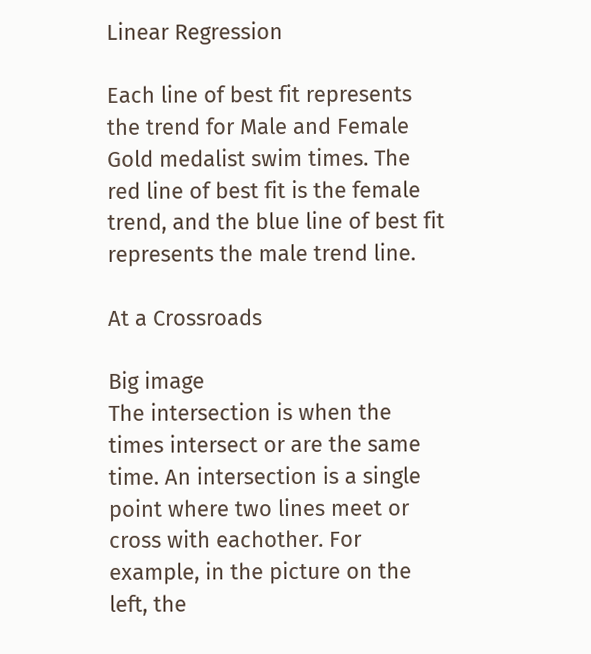Linear Regression

Each line of best fit represents the trend for Male and Female Gold medalist swim times. The red line of best fit is the female trend, and the blue line of best fit represents the male trend line.

At a Crossroads

Big image
The intersection is when the times intersect or are the same time. An intersection is a single point where two lines meet or cross with eachother. For example, in the picture on the left, the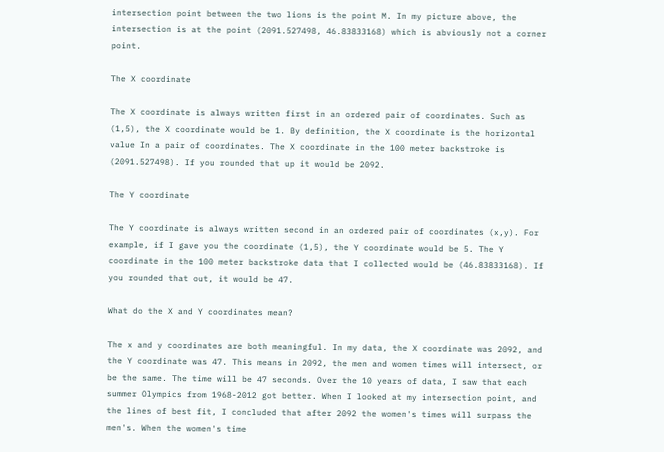intersection point between the two lions is the point M. In my picture above, the intersection is at the point (2091.527498, 46.83833168) which is abviously not a corner point.

The X coordinate

The X coordinate is always written first in an ordered pair of coordinates. Such as (1,5), the X coordinate would be 1. By definition, the X coordinate is the horizontal value In a pair of coordinates. The X coordinate in the 100 meter backstroke is (2091.527498). If you rounded that up it would be 2092.

The Y coordinate

The Y coordinate is always written second in an ordered pair of coordinates (x,y). For example, if I gave you the coordinate (1,5), the Y coordinate would be 5. The Y coordinate in the 100 meter backstroke data that I collected would be (46.83833168). If you rounded that out, it would be 47.

What do the X and Y coordinates mean?

The x and y coordinates are both meaningful. In my data, the X coordinate was 2092, and the Y coordinate was 47. This means in 2092, the men and women times will intersect, or be the same. The time will be 47 seconds. Over the 10 years of data, I saw that each summer Olympics from 1968-2012 got better. When I looked at my intersection point, and the lines of best fit, I concluded that after 2092 the women's times will surpass the men's. When the women's time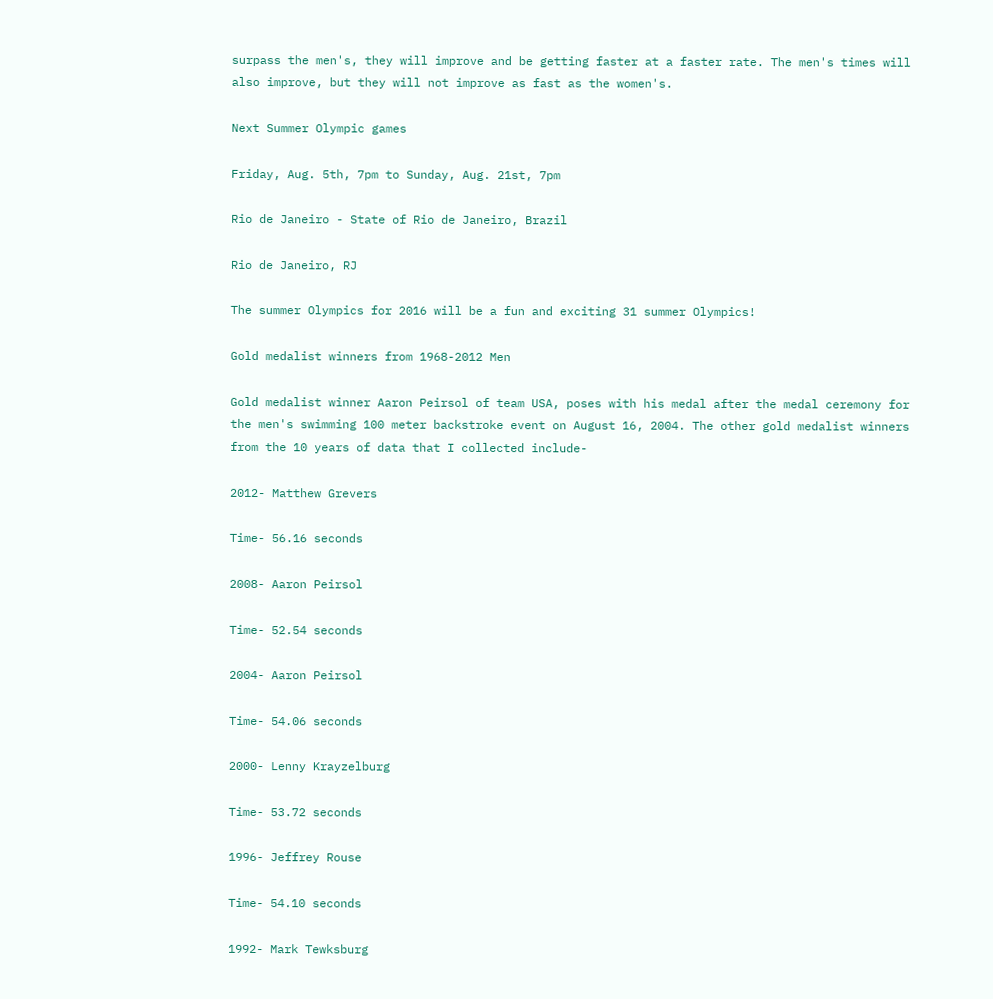surpass the men's, they will improve and be getting faster at a faster rate. The men's times will also improve, but they will not improve as fast as the women's.

Next Summer Olympic games

Friday, Aug. 5th, 7pm to Sunday, Aug. 21st, 7pm

Rio de Janeiro - State of Rio de Janeiro, Brazil

Rio de Janeiro, RJ

The summer Olympics for 2016 will be a fun and exciting 31 summer Olympics!

Gold medalist winners from 1968-2012 Men

Gold medalist winner Aaron Peirsol of team USA, poses with his medal after the medal ceremony for the men's swimming 100 meter backstroke event on August 16, 2004. The other gold medalist winners from the 10 years of data that I collected include-

2012- Matthew Grevers

Time- 56.16 seconds

2008- Aaron Peirsol

Time- 52.54 seconds

2004- Aaron Peirsol

Time- 54.06 seconds

2000- Lenny Krayzelburg

Time- 53.72 seconds

1996- Jeffrey Rouse

Time- 54.10 seconds

1992- Mark Tewksburg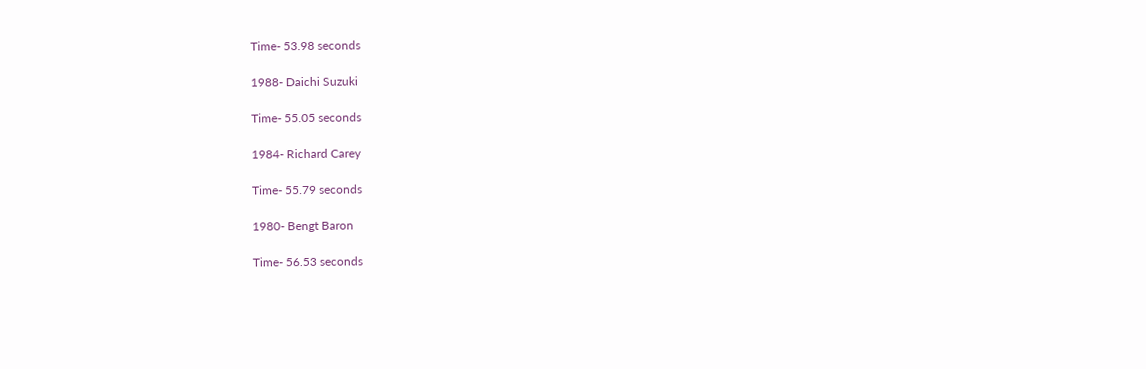Time- 53.98 seconds

1988- Daichi Suzuki

Time- 55.05 seconds

1984- Richard Carey

Time- 55.79 seconds

1980- Bengt Baron

Time- 56.53 seconds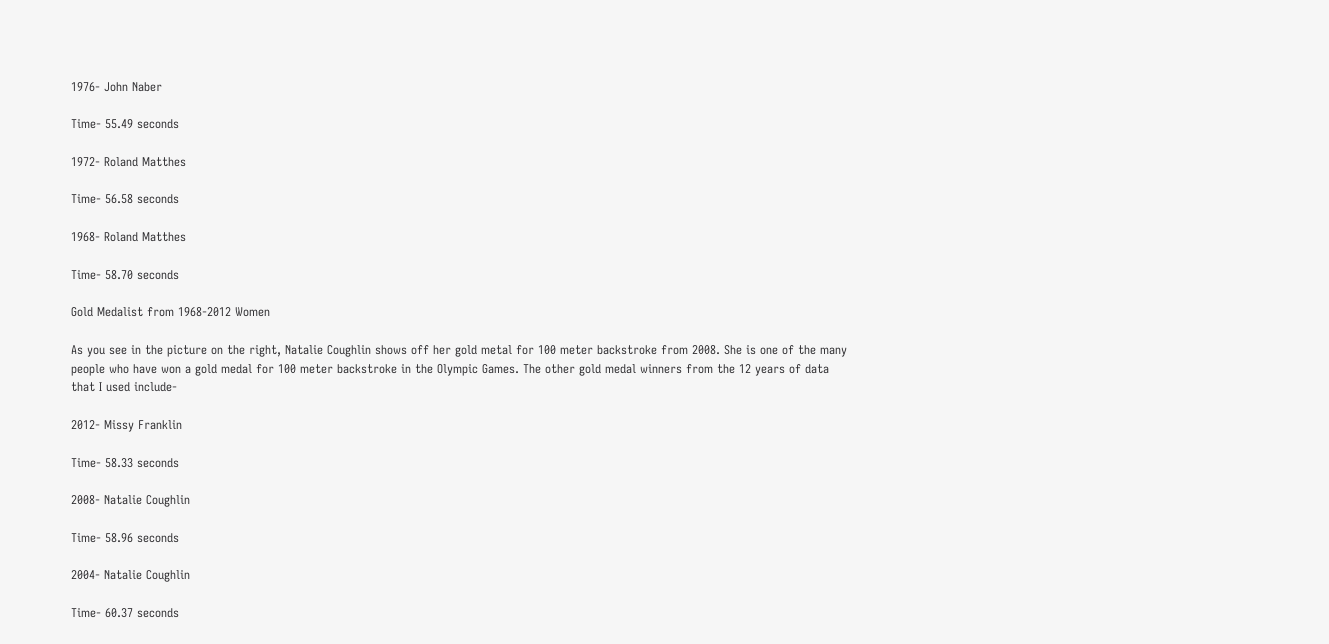1976- John Naber

Time- 55.49 seconds

1972- Roland Matthes

Time- 56.58 seconds

1968- Roland Matthes

Time- 58.70 seconds

Gold Medalist from 1968-2012 Women

As you see in the picture on the right, Natalie Coughlin shows off her gold metal for 100 meter backstroke from 2008. She is one of the many people who have won a gold medal for 100 meter backstroke in the Olympic Games. The other gold medal winners from the 12 years of data that I used include-

2012- Missy Franklin

Time- 58.33 seconds

2008- Natalie Coughlin

Time- 58.96 seconds

2004- Natalie Coughlin

Time- 60.37 seconds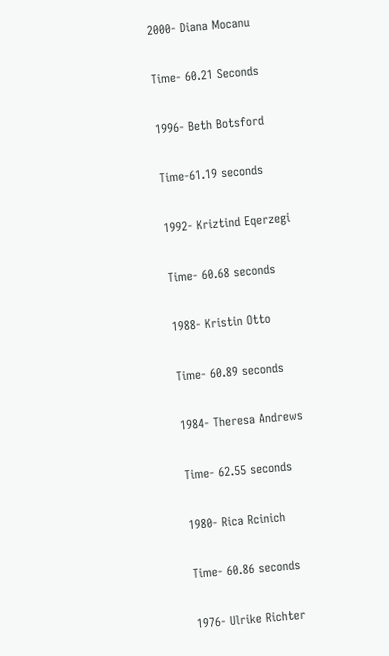2000- Diana Mocanu

Time- 60.21 Seconds

1996- Beth Botsford

Time-61.19 seconds

1992- Kriztind Eqerzegi

Time- 60.68 seconds

1988- Kristin Otto

Time- 60.89 seconds

1984- Theresa Andrews

Time- 62.55 seconds

1980- Rica Rcinich

Time- 60.86 seconds

1976- Ulrike Richter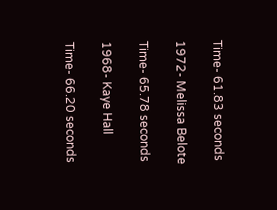Time- 61.83 seconds

1972- Melissa Belote

Time- 65.78 seconds

1968- Kaye Hall

Time- 66.20 seconds